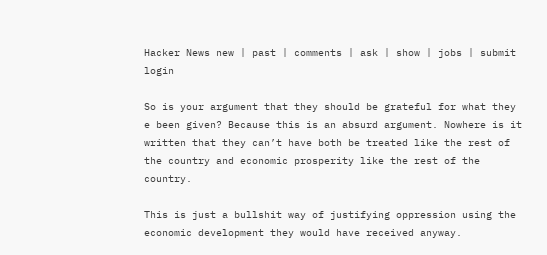Hacker News new | past | comments | ask | show | jobs | submit login

So is your argument that they should be grateful for what they e been given? Because this is an absurd argument. Nowhere is it written that they can’t have both be treated like the rest of the country and economic prosperity like the rest of the country.

This is just a bullshit way of justifying oppression using the economic development they would have received anyway.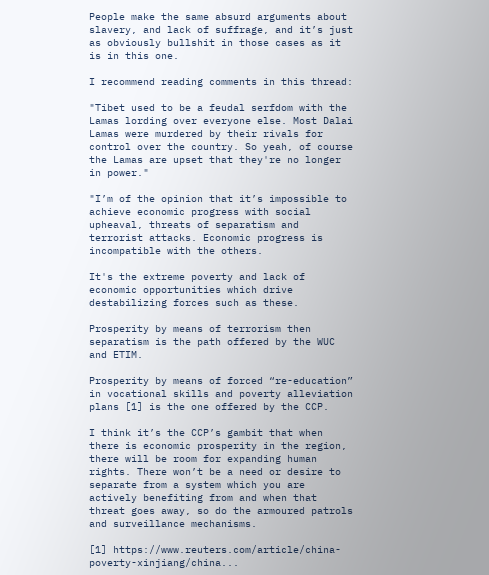People make the same absurd arguments about slavery, and lack of suffrage, and it’s just as obviously bullshit in those cases as it is in this one.

I recommend reading comments in this thread:

"Tibet used to be a feudal serfdom with the Lamas lording over everyone else. Most Dalai Lamas were murdered by their rivals for control over the country. So yeah, of course the Lamas are upset that they're no longer in power."

"I’m of the opinion that it’s impossible to achieve economic progress with social upheaval, threats of separatism and terrorist attacks. Economic progress is incompatible with the others.

It's the extreme poverty and lack of economic opportunities which drive destabilizing forces such as these.

Prosperity by means of terrorism then separatism is the path offered by the WUC and ETIM.

Prosperity by means of forced “re-education” in vocational skills and poverty alleviation plans [1] is the one offered by the CCP.

I think it’s the CCP’s gambit that when there is economic prosperity in the region, there will be room for expanding human rights. There won’t be a need or desire to separate from a system which you are actively benefiting from and when that threat goes away, so do the armoured patrols and surveillance mechanisms.

[1] https://www.reuters.com/article/china-poverty-xinjiang/china...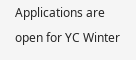Applications are open for YC Winter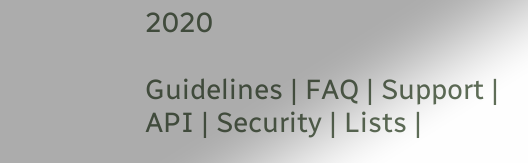2020

Guidelines | FAQ | Support | API | Security | Lists |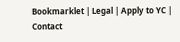Bookmarklet | Legal | Apply to YC | Contact